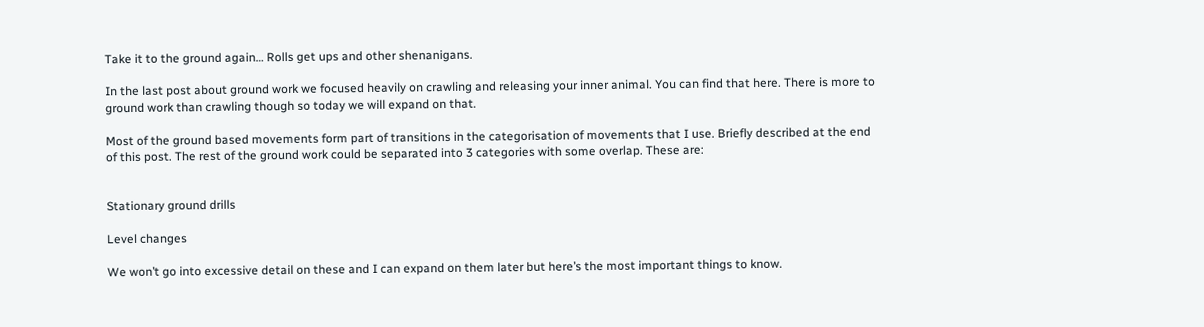Take it to the ground again… Rolls get ups and other shenanigans.

In the last post about ground work we focused heavily on crawling and releasing your inner animal. You can find that here. There is more to ground work than crawling though so today we will expand on that.

Most of the ground based movements form part of transitions in the categorisation of movements that I use. Briefly described at the end of this post. The rest of the ground work could be separated into 3 categories with some overlap. These are:


Stationary ground drills

Level changes

We won’t go into excessive detail on these and I can expand on them later but here’s the most important things to know.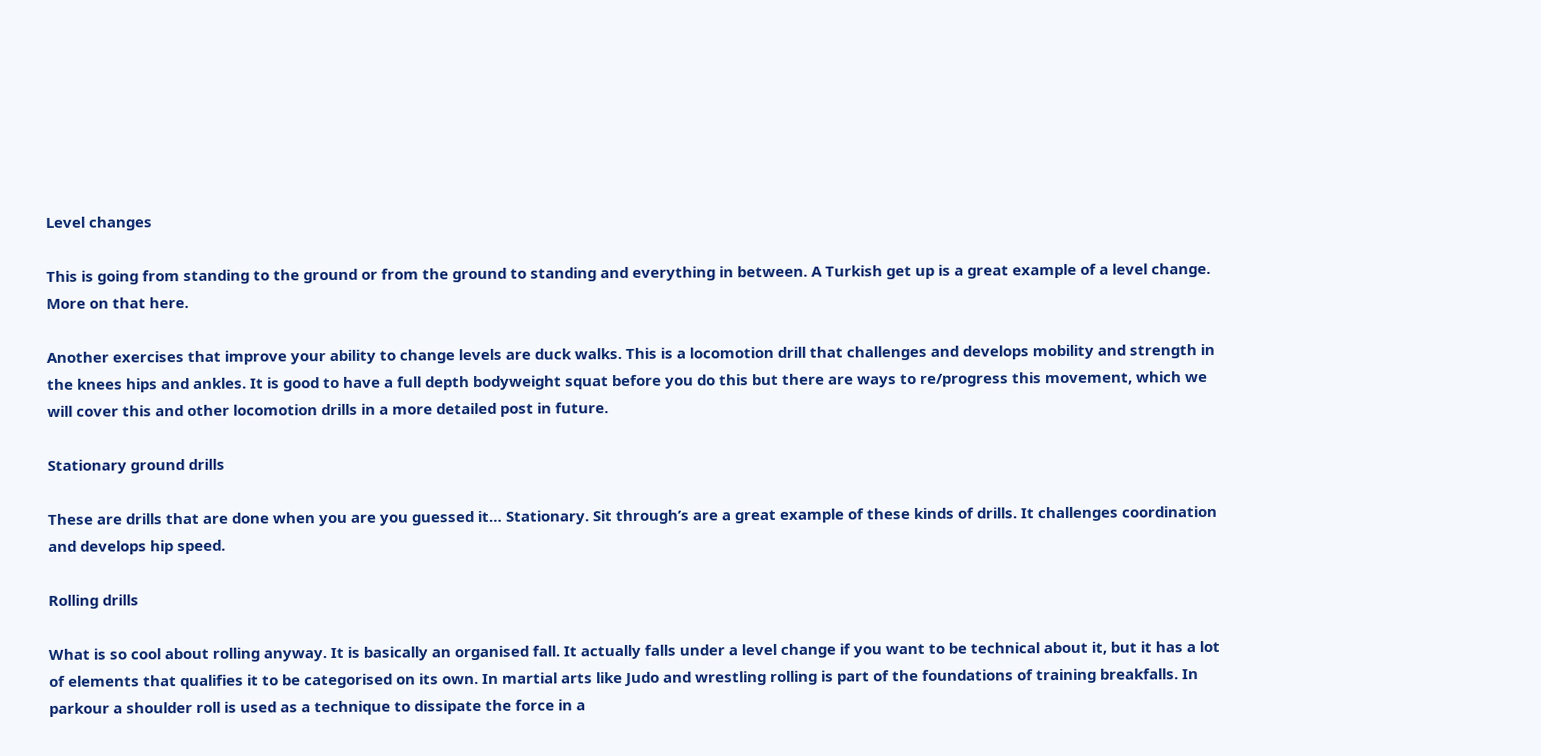Level changes

This is going from standing to the ground or from the ground to standing and everything in between. A Turkish get up is a great example of a level change. More on that here.

Another exercises that improve your ability to change levels are duck walks. This is a locomotion drill that challenges and develops mobility and strength in the knees hips and ankles. It is good to have a full depth bodyweight squat before you do this but there are ways to re/progress this movement, which we will cover this and other locomotion drills in a more detailed post in future.

Stationary ground drills

These are drills that are done when you are you guessed it… Stationary. Sit through’s are a great example of these kinds of drills. It challenges coordination and develops hip speed.

Rolling drills

What is so cool about rolling anyway. It is basically an organised fall. It actually falls under a level change if you want to be technical about it, but it has a lot of elements that qualifies it to be categorised on its own. In martial arts like Judo and wrestling rolling is part of the foundations of training breakfalls. In parkour a shoulder roll is used as a technique to dissipate the force in a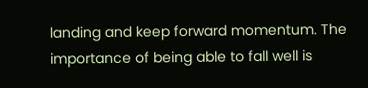landing and keep forward momentum. The importance of being able to fall well is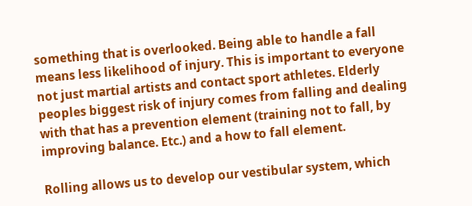something that is overlooked. Being able to handle a fall means less likelihood of injury. This is important to everyone not just martial artists and contact sport athletes. Elderly peoples biggest risk of injury comes from falling and dealing with that has a prevention element (training not to fall, by improving balance. Etc.) and a how to fall element.

Rolling allows us to develop our vestibular system, which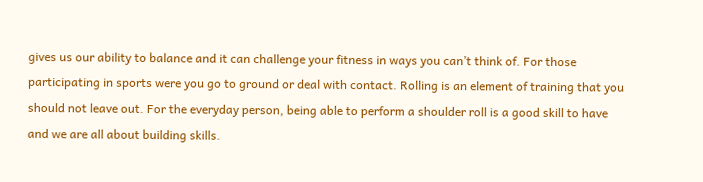gives us our ability to balance and it can challenge your fitness in ways you can’t think of. For those participating in sports were you go to ground or deal with contact. Rolling is an element of training that you should not leave out. For the everyday person, being able to perform a shoulder roll is a good skill to have and we are all about building skills.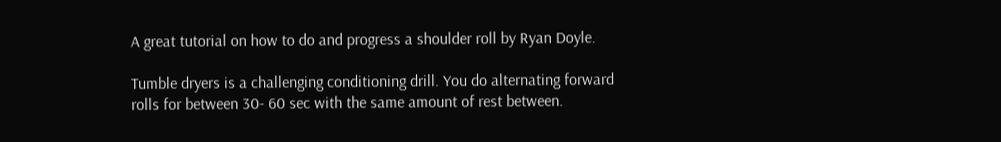A great tutorial on how to do and progress a shoulder roll by Ryan Doyle.

Tumble dryers is a challenging conditioning drill. You do alternating forward rolls for between 30- 60 sec with the same amount of rest between.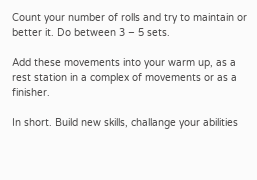Count your number of rolls and try to maintain or better it. Do between 3 – 5 sets.

Add these movements into your warm up, as a rest station in a complex of movements or as a finisher.

In short. Build new skills, challange your abilities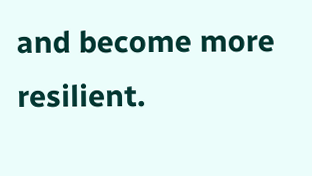and become more resilient.